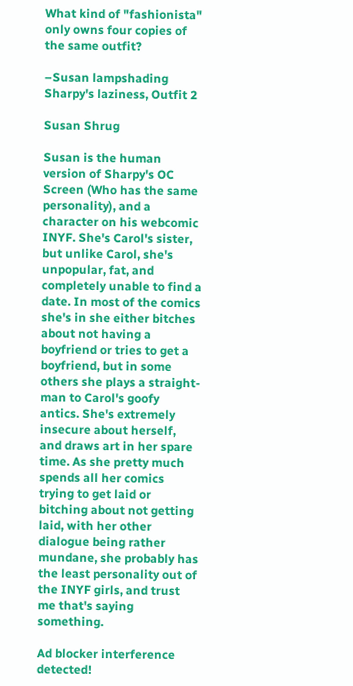What kind of "fashionista" only owns four copies of the same outfit?

–Susan lampshading Sharpy's laziness, Outfit 2

Susan Shrug

Susan is the human version of Sharpy's OC Screen (Who has the same personality), and a character on his webcomic INYF. She's Carol's sister, but unlike Carol, she's unpopular, fat, and completely unable to find a date. In most of the comics she's in she either bitches about not having a boyfriend or tries to get a boyfriend, but in some others she plays a straight-man to Carol's goofy antics. She's extremely insecure about herself, and draws art in her spare time. As she pretty much spends all her comics trying to get laid or bitching about not getting laid, with her other dialogue being rather mundane, she probably has the least personality out of the INYF girls, and trust me that's saying something.

Ad blocker interference detected!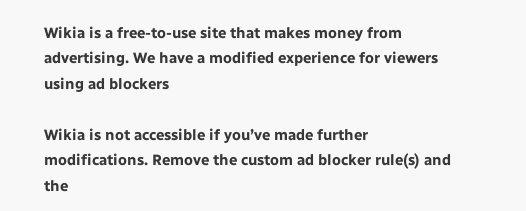Wikia is a free-to-use site that makes money from advertising. We have a modified experience for viewers using ad blockers

Wikia is not accessible if you’ve made further modifications. Remove the custom ad blocker rule(s) and the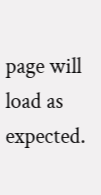page will load as expected.